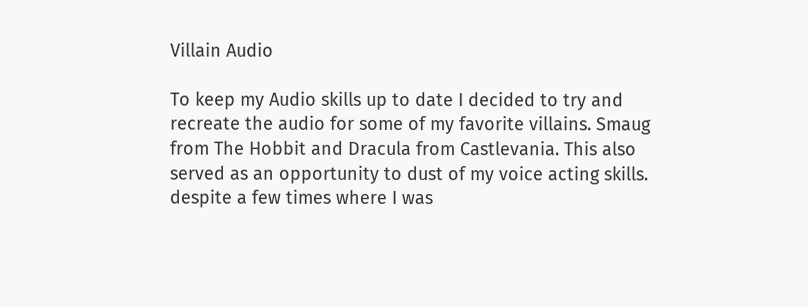Villain Audio

To keep my Audio skills up to date I decided to try and recreate the audio for some of my favorite villains. Smaug from The Hobbit and Dracula from Castlevania. This also served as an opportunity to dust of my voice acting skills. despite a few times where I was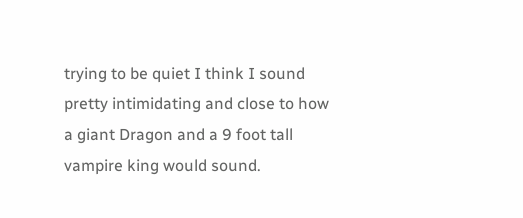trying to be quiet I think I sound pretty intimidating and close to how a giant Dragon and a 9 foot tall vampire king would sound.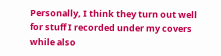Personally, I think they turn out well for stuff I recorded under my covers while also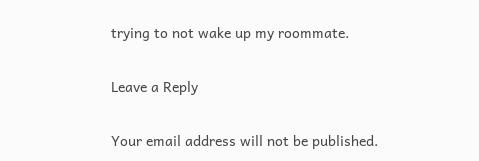trying to not wake up my roommate.

Leave a Reply

Your email address will not be published.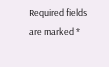Required fields are marked *